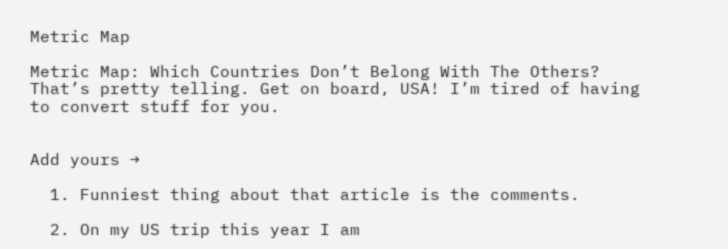Metric Map

Metric Map: Which Countries Don’t Belong With The Others? That’s pretty telling. Get on board, USA! I’m tired of having to convert stuff for you.


Add yours →

  1. Funniest thing about that article is the comments.

  2. On my US trip this year I am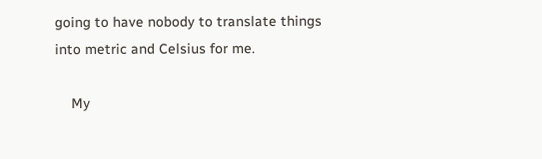going to have nobody to translate things into metric and Celsius for me.

    My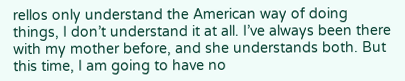rellos only understand the American way of doing things, I don’t understand it at all. I’ve always been there with my mother before, and she understands both. But this time, I am going to have no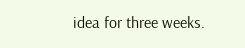idea for three weeks.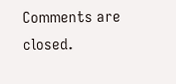Comments are closed.